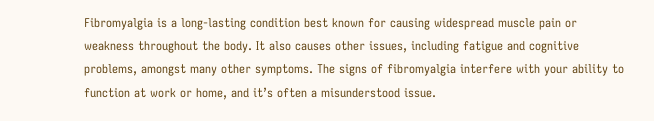Fibromyalgia is a long-lasting condition best known for causing widespread muscle pain or weakness throughout the body. It also causes other issues, including fatigue and cognitive problems, amongst many other symptoms. The signs of fibromyalgia interfere with your ability to function at work or home, and it’s often a misunderstood issue.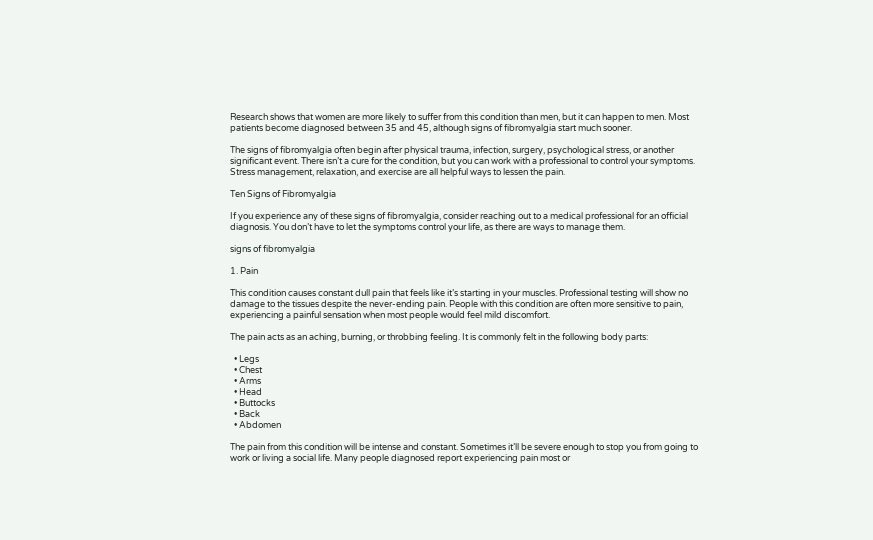Research shows that women are more likely to suffer from this condition than men, but it can happen to men. Most patients become diagnosed between 35 and 45, although signs of fibromyalgia start much sooner.

The signs of fibromyalgia often begin after physical trauma, infection, surgery, psychological stress, or another significant event. There isn’t a cure for the condition, but you can work with a professional to control your symptoms. Stress management, relaxation, and exercise are all helpful ways to lessen the pain.

Ten Signs of Fibromyalgia

If you experience any of these signs of fibromyalgia, consider reaching out to a medical professional for an official diagnosis. You don’t have to let the symptoms control your life, as there are ways to manage them.

signs of fibromyalgia

1. Pain

This condition causes constant dull pain that feels like it’s starting in your muscles. Professional testing will show no damage to the tissues despite the never-ending pain. People with this condition are often more sensitive to pain, experiencing a painful sensation when most people would feel mild discomfort.

The pain acts as an aching, burning, or throbbing feeling. It is commonly felt in the following body parts:

  • Legs
  • Chest
  • Arms
  • Head
  • Buttocks
  • Back
  • Abdomen

The pain from this condition will be intense and constant. Sometimes it’ll be severe enough to stop you from going to work or living a social life. Many people diagnosed report experiencing pain most or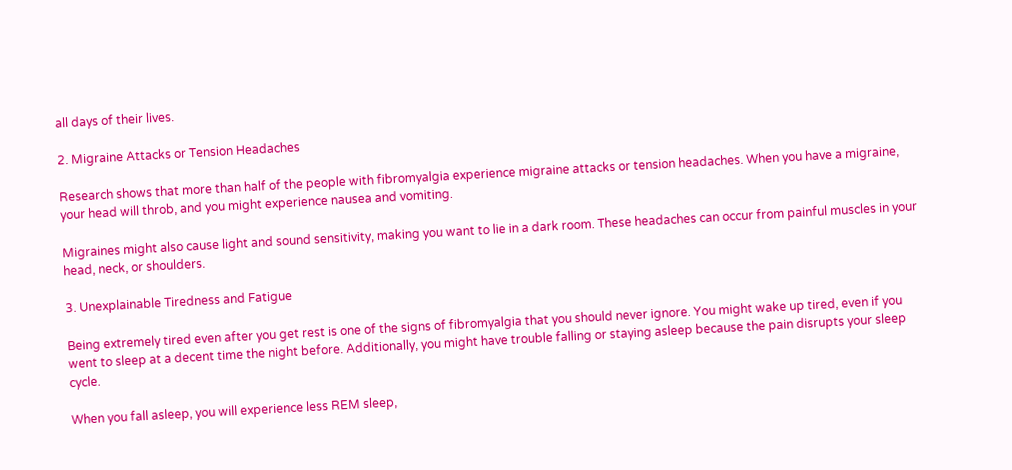all days of their lives.

2. Migraine Attacks or Tension Headaches

Research shows that more than half of the people with fibromyalgia experience migraine attacks or tension headaches. When you have a migraine, your head will throb, and you might experience nausea and vomiting.

Migraines might also cause light and sound sensitivity, making you want to lie in a dark room. These headaches can occur from painful muscles in your head, neck, or shoulders.

3. Unexplainable Tiredness and Fatigue

Being extremely tired even after you get rest is one of the signs of fibromyalgia that you should never ignore. You might wake up tired, even if you went to sleep at a decent time the night before. Additionally, you might have trouble falling or staying asleep because the pain disrupts your sleep cycle.

When you fall asleep, you will experience less REM sleep,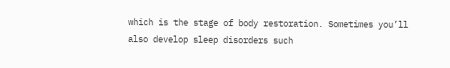which is the stage of body restoration. Sometimes you’ll also develop sleep disorders such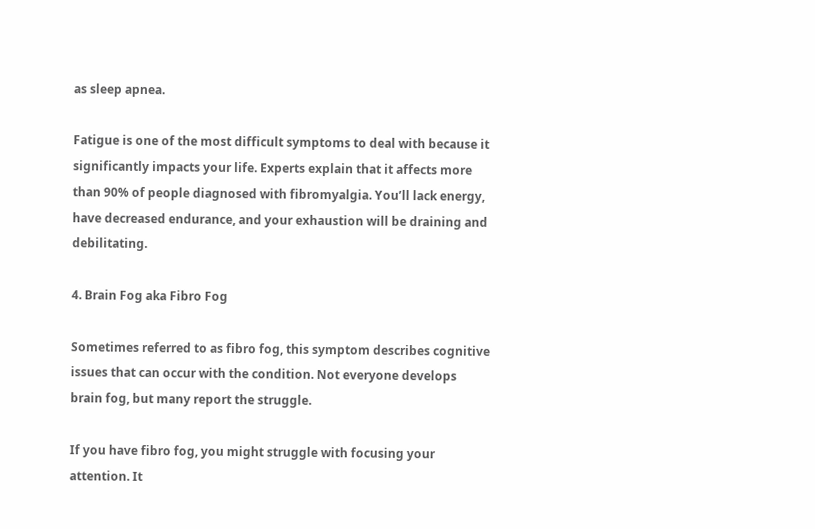as sleep apnea.

Fatigue is one of the most difficult symptoms to deal with because it significantly impacts your life. Experts explain that it affects more than 90% of people diagnosed with fibromyalgia. You’ll lack energy, have decreased endurance, and your exhaustion will be draining and debilitating.

4. Brain Fog aka Fibro Fog

Sometimes referred to as fibro fog, this symptom describes cognitive issues that can occur with the condition. Not everyone develops brain fog, but many report the struggle.

If you have fibro fog, you might struggle with focusing your attention. It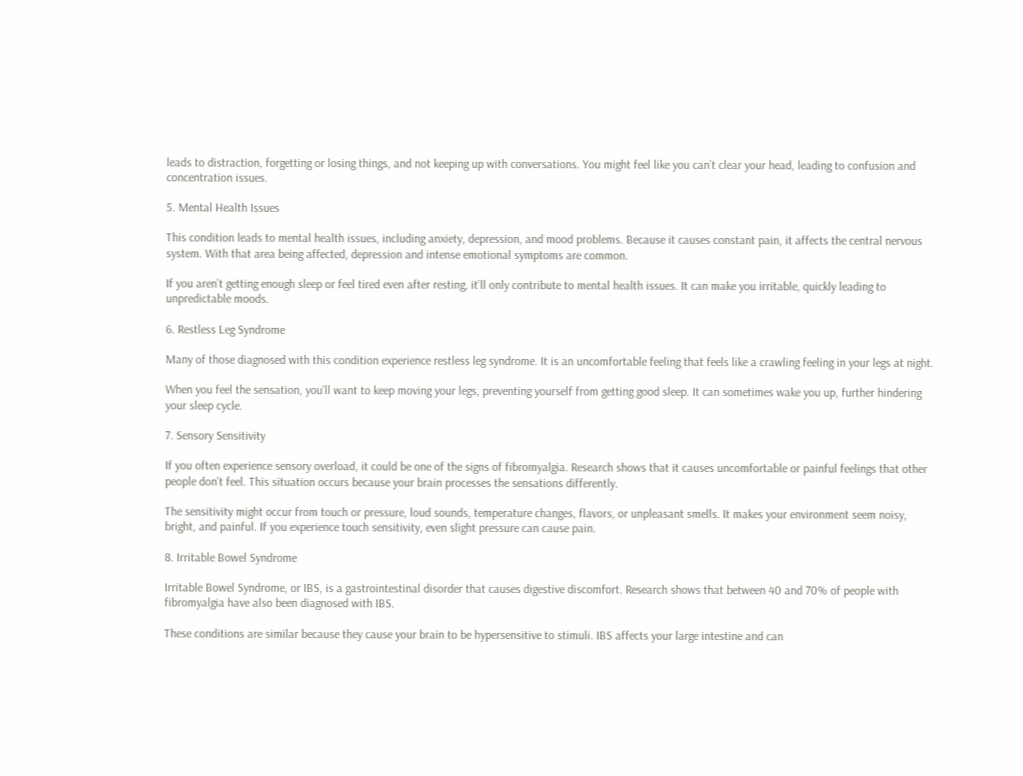leads to distraction, forgetting or losing things, and not keeping up with conversations. You might feel like you can’t clear your head, leading to confusion and concentration issues.

5. Mental Health Issues

This condition leads to mental health issues, including anxiety, depression, and mood problems. Because it causes constant pain, it affects the central nervous system. With that area being affected, depression and intense emotional symptoms are common.

If you aren’t getting enough sleep or feel tired even after resting, it’ll only contribute to mental health issues. It can make you irritable, quickly leading to unpredictable moods.

6. Restless Leg Syndrome

Many of those diagnosed with this condition experience restless leg syndrome. It is an uncomfortable feeling that feels like a crawling feeling in your legs at night.

When you feel the sensation, you’ll want to keep moving your legs, preventing yourself from getting good sleep. It can sometimes wake you up, further hindering your sleep cycle.

7. Sensory Sensitivity

If you often experience sensory overload, it could be one of the signs of fibromyalgia. Research shows that it causes uncomfortable or painful feelings that other people don’t feel. This situation occurs because your brain processes the sensations differently.

The sensitivity might occur from touch or pressure, loud sounds, temperature changes, flavors, or unpleasant smells. It makes your environment seem noisy, bright, and painful. If you experience touch sensitivity, even slight pressure can cause pain.

8. Irritable Bowel Syndrome

Irritable Bowel Syndrome, or IBS, is a gastrointestinal disorder that causes digestive discomfort. Research shows that between 40 and 70% of people with fibromyalgia have also been diagnosed with IBS.

These conditions are similar because they cause your brain to be hypersensitive to stimuli. IBS affects your large intestine and can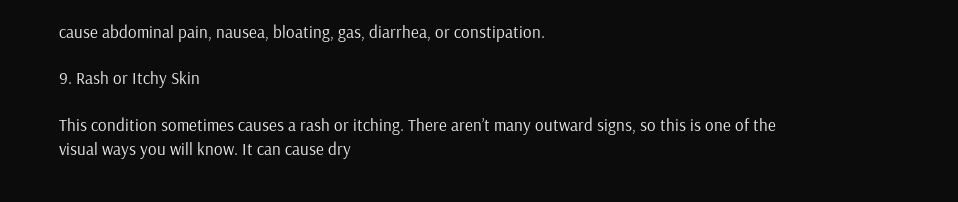cause abdominal pain, nausea, bloating, gas, diarrhea, or constipation.

9. Rash or Itchy Skin

This condition sometimes causes a rash or itching. There aren’t many outward signs, so this is one of the visual ways you will know. It can cause dry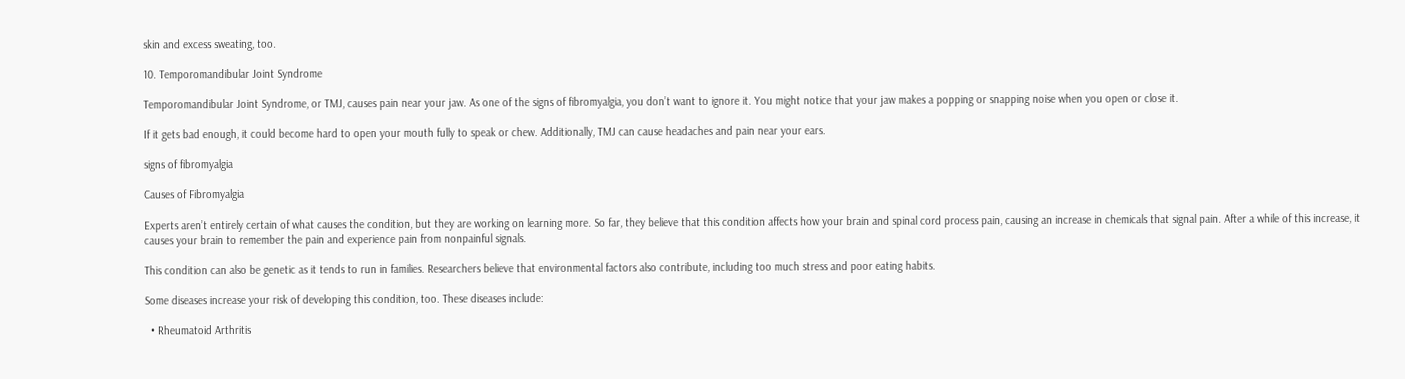skin and excess sweating, too.

10. Temporomandibular Joint Syndrome

Temporomandibular Joint Syndrome, or TMJ, causes pain near your jaw. As one of the signs of fibromyalgia, you don’t want to ignore it. You might notice that your jaw makes a popping or snapping noise when you open or close it.

If it gets bad enough, it could become hard to open your mouth fully to speak or chew. Additionally, TMJ can cause headaches and pain near your ears.

signs of fibromyalgia

Causes of Fibromyalgia

Experts aren’t entirely certain of what causes the condition, but they are working on learning more. So far, they believe that this condition affects how your brain and spinal cord process pain, causing an increase in chemicals that signal pain. After a while of this increase, it causes your brain to remember the pain and experience pain from nonpainful signals.

This condition can also be genetic as it tends to run in families. Researchers believe that environmental factors also contribute, including too much stress and poor eating habits.

Some diseases increase your risk of developing this condition, too. These diseases include:

  • Rheumatoid Arthritis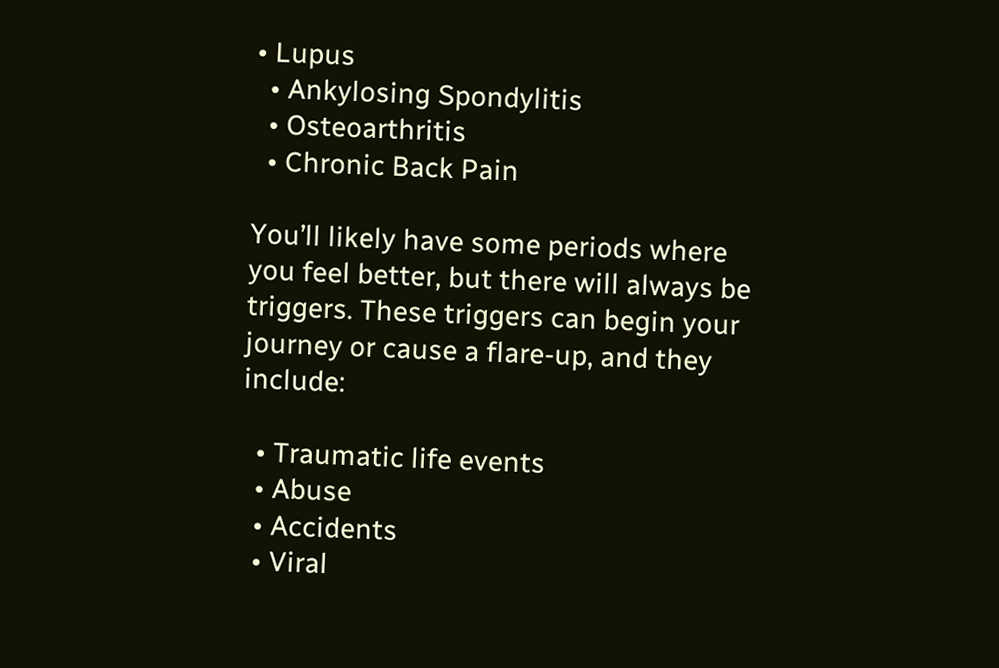• Lupus
  • Ankylosing Spondylitis
  • Osteoarthritis
  • Chronic Back Pain

You’ll likely have some periods where you feel better, but there will always be triggers. These triggers can begin your journey or cause a flare-up, and they include:

  • Traumatic life events
  • Abuse
  • Accidents
  • Viral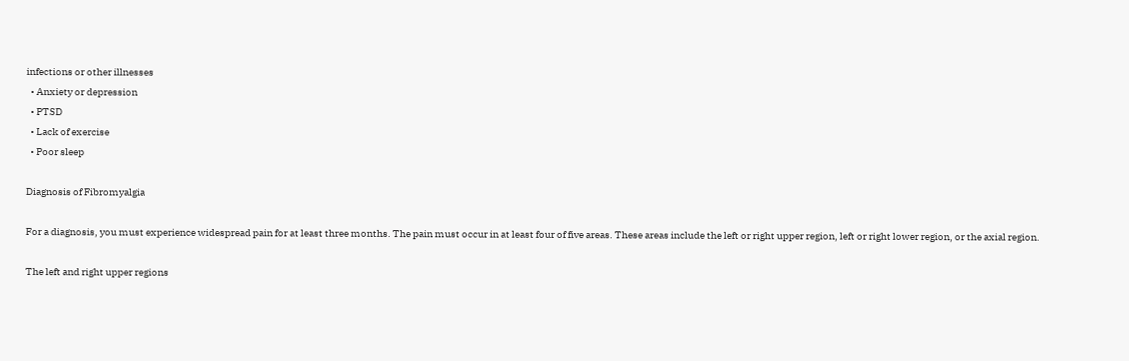infections or other illnesses
  • Anxiety or depression
  • PTSD
  • Lack of exercise
  • Poor sleep

Diagnosis of Fibromyalgia

For a diagnosis, you must experience widespread pain for at least three months. The pain must occur in at least four of five areas. These areas include the left or right upper region, left or right lower region, or the axial region.

The left and right upper regions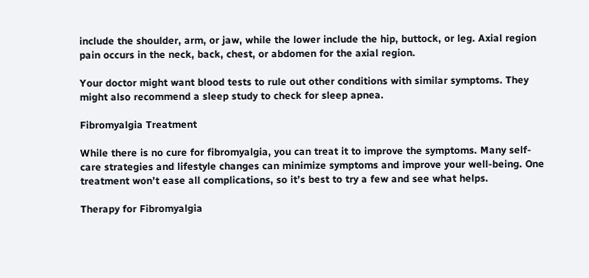include the shoulder, arm, or jaw, while the lower include the hip, buttock, or leg. Axial region pain occurs in the neck, back, chest, or abdomen for the axial region.

Your doctor might want blood tests to rule out other conditions with similar symptoms. They might also recommend a sleep study to check for sleep apnea.

Fibromyalgia Treatment

While there is no cure for fibromyalgia, you can treat it to improve the symptoms. Many self-care strategies and lifestyle changes can minimize symptoms and improve your well-being. One treatment won’t ease all complications, so it’s best to try a few and see what helps.

Therapy for Fibromyalgia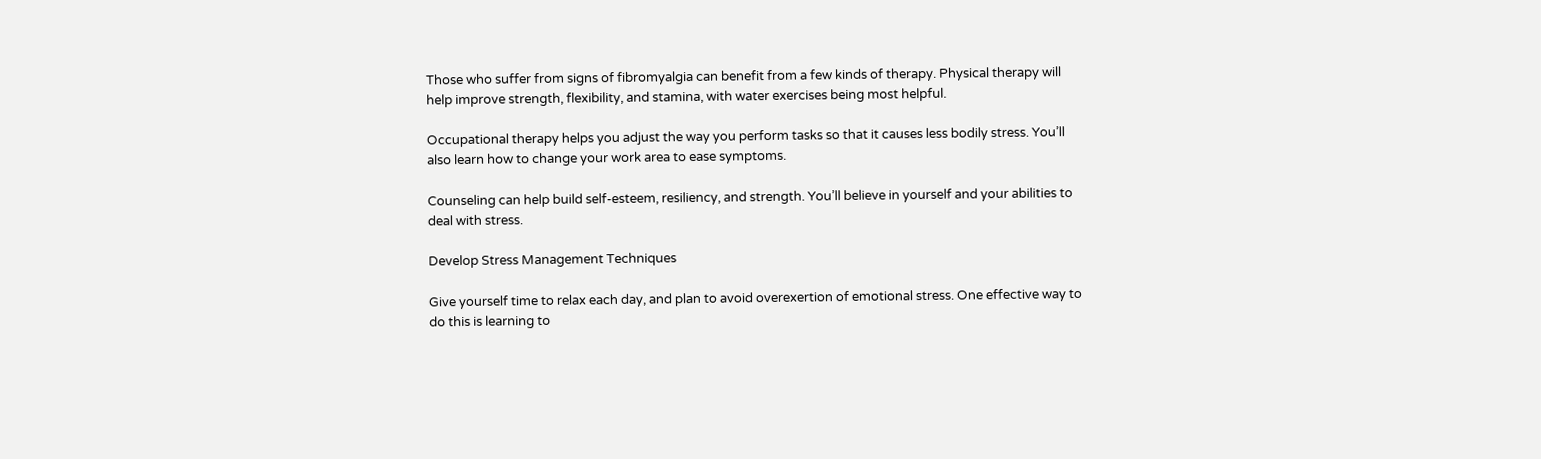Those who suffer from signs of fibromyalgia can benefit from a few kinds of therapy. Physical therapy will help improve strength, flexibility, and stamina, with water exercises being most helpful.

Occupational therapy helps you adjust the way you perform tasks so that it causes less bodily stress. You’ll also learn how to change your work area to ease symptoms.

Counseling can help build self-esteem, resiliency, and strength. You’ll believe in yourself and your abilities to deal with stress.

Develop Stress Management Techniques

Give yourself time to relax each day, and plan to avoid overexertion of emotional stress. One effective way to do this is learning to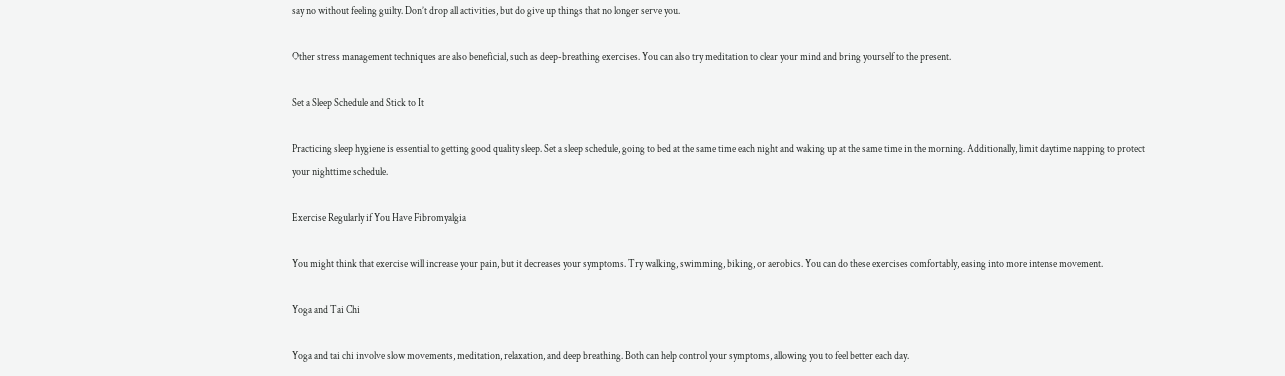say no without feeling guilty. Don’t drop all activities, but do give up things that no longer serve you.

Other stress management techniques are also beneficial, such as deep-breathing exercises. You can also try meditation to clear your mind and bring yourself to the present.

Set a Sleep Schedule and Stick to It

Practicing sleep hygiene is essential to getting good quality sleep. Set a sleep schedule, going to bed at the same time each night and waking up at the same time in the morning. Additionally, limit daytime napping to protect your nighttime schedule.

Exercise Regularly if You Have Fibromyalgia

You might think that exercise will increase your pain, but it decreases your symptoms. Try walking, swimming, biking, or aerobics. You can do these exercises comfortably, easing into more intense movement.

Yoga and Tai Chi

Yoga and tai chi involve slow movements, meditation, relaxation, and deep breathing. Both can help control your symptoms, allowing you to feel better each day.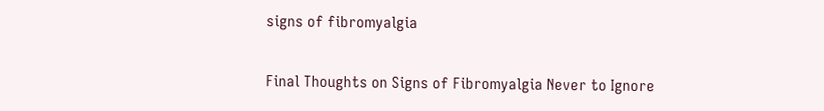signs of fibromyalgia

Final Thoughts on Signs of Fibromyalgia Never to Ignore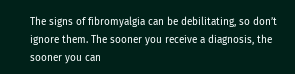The signs of fibromyalgia can be debilitating, so don’t ignore them. The sooner you receive a diagnosis, the sooner you can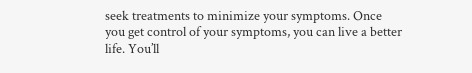seek treatments to minimize your symptoms. Once you get control of your symptoms, you can live a better life. You’ll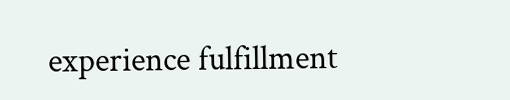experience fulfillment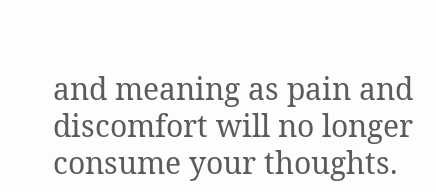and meaning as pain and discomfort will no longer consume your thoughts.